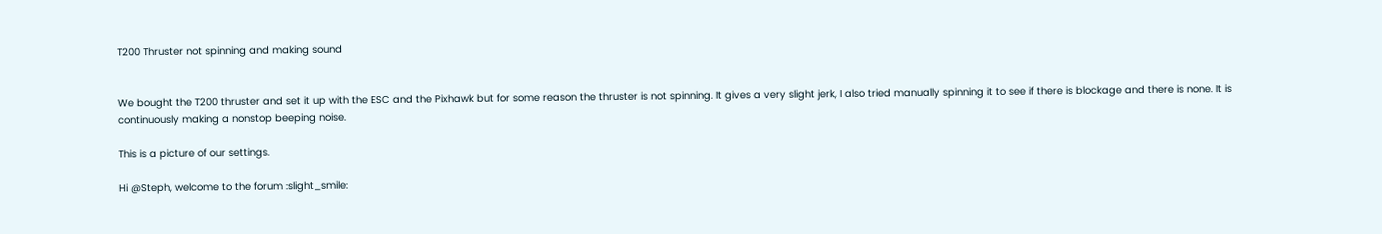T200 Thruster not spinning and making sound


We bought the T200 thruster and set it up with the ESC and the Pixhawk but for some reason the thruster is not spinning. It gives a very slight jerk, I also tried manually spinning it to see if there is blockage and there is none. It is continuously making a nonstop beeping noise.

This is a picture of our settings.

Hi @Steph, welcome to the forum :slight_smile: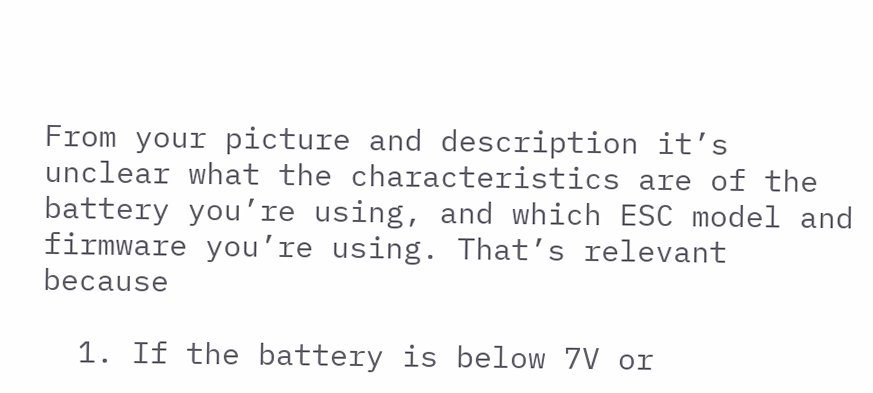From your picture and description it’s unclear what the characteristics are of the battery you’re using, and which ESC model and firmware you’re using. That’s relevant because

  1. If the battery is below 7V or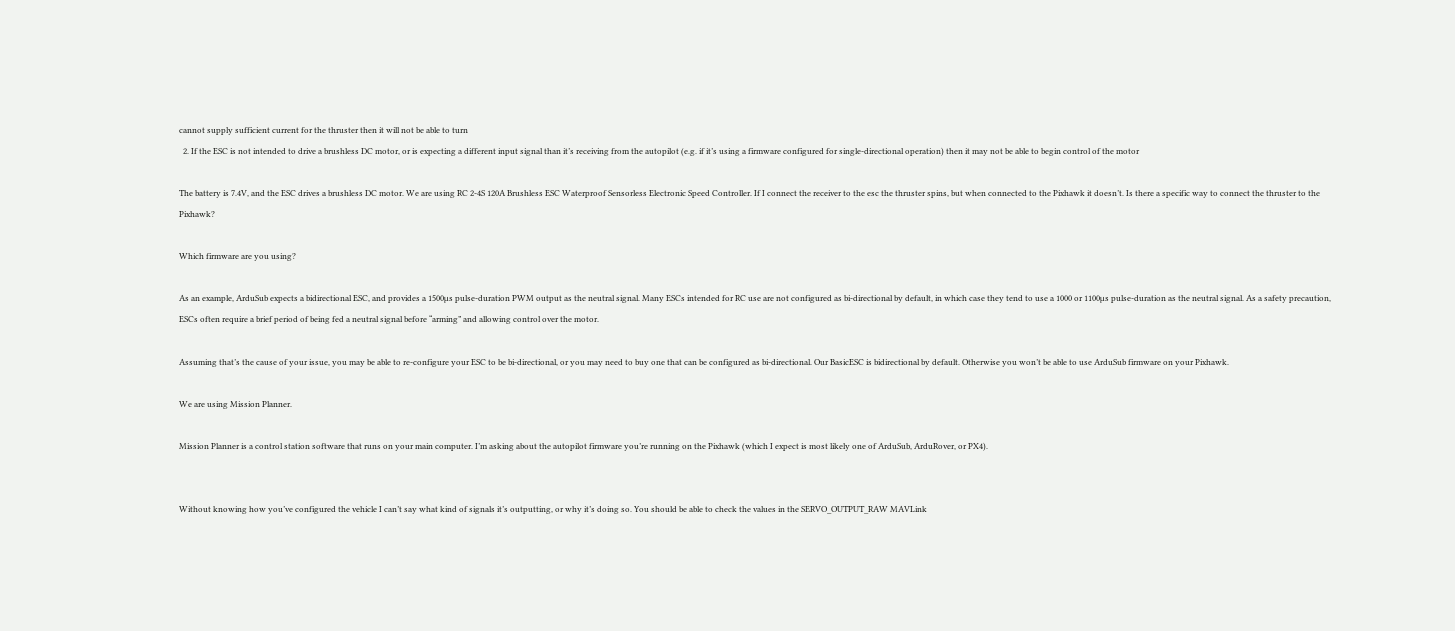cannot supply sufficient current for the thruster then it will not be able to turn
  2. If the ESC is not intended to drive a brushless DC motor, or is expecting a different input signal than it’s receiving from the autopilot (e.g. if it’s using a firmware configured for single-directional operation) then it may not be able to begin control of the motor

The battery is 7.4V, and the ESC drives a brushless DC motor. We are using RC 2-4S 120A Brushless ESC Waterproof Sensorless Electronic Speed Controller. If I connect the receiver to the esc the thruster spins, but when connected to the Pixhawk it doesn’t. Is there a specific way to connect the thruster to the Pixhawk?

Which firmware are you using?

As an example, ArduSub expects a bidirectional ESC, and provides a 1500µs pulse-duration PWM output as the neutral signal. Many ESCs intended for RC use are not configured as bi-directional by default, in which case they tend to use a 1000 or 1100µs pulse-duration as the neutral signal. As a safety precaution, ESCs often require a brief period of being fed a neutral signal before “arming” and allowing control over the motor.

Assuming that’s the cause of your issue, you may be able to re-configure your ESC to be bi-directional, or you may need to buy one that can be configured as bi-directional. Our BasicESC is bidirectional by default. Otherwise you won’t be able to use ArduSub firmware on your Pixhawk.

We are using Mission Planner.

Mission Planner is a control station software that runs on your main computer. I’m asking about the autopilot firmware you’re running on the Pixhawk (which I expect is most likely one of ArduSub, ArduRover, or PX4).


Without knowing how you’ve configured the vehicle I can’t say what kind of signals it’s outputting, or why it’s doing so. You should be able to check the values in the SERVO_OUTPUT_RAW MAVLink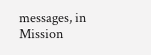messages, in Mission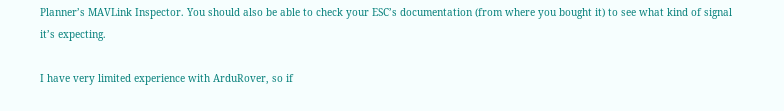Planner’s MAVLink Inspector. You should also be able to check your ESC’s documentation (from where you bought it) to see what kind of signal it’s expecting.

I have very limited experience with ArduRover, so if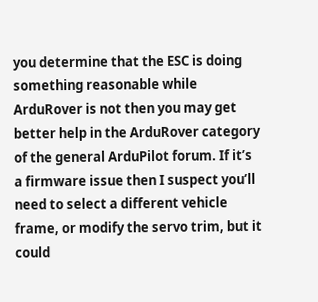you determine that the ESC is doing something reasonable while ArduRover is not then you may get better help in the ArduRover category of the general ArduPilot forum. If it’s a firmware issue then I suspect you’ll need to select a different vehicle frame, or modify the servo trim, but it could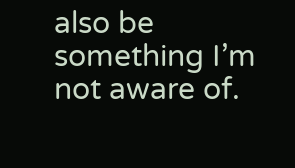also be something I’m not aware of.